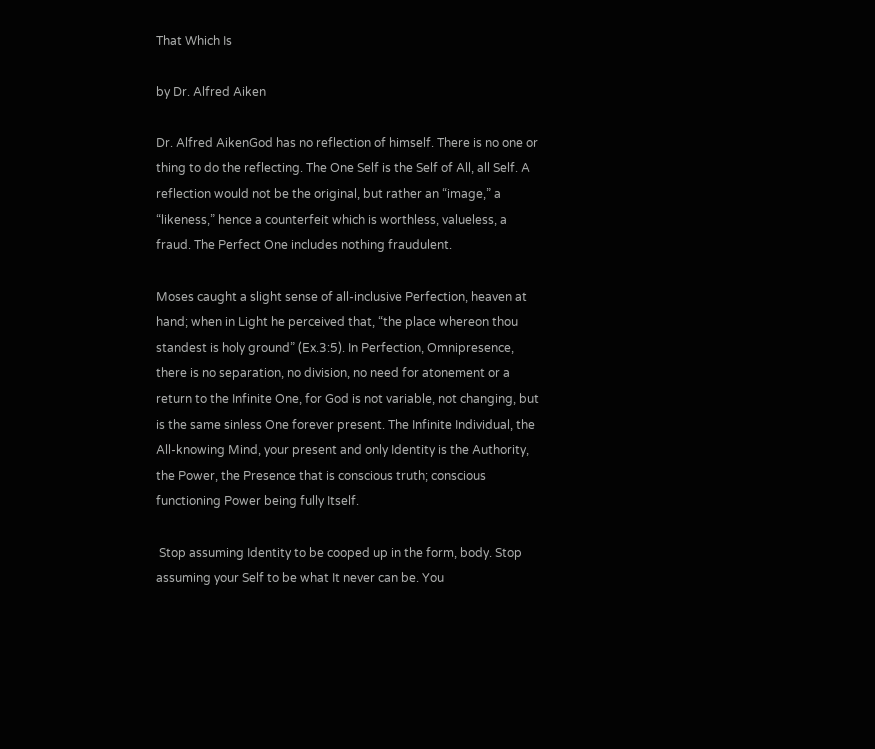That Which Is

by Dr. Alfred Aiken

Dr. Alfred AikenGod has no reflection of himself. There is no one or thing to do the reflecting. The One Self is the Self of All, all Self. A reflection would not be the original, but rather an “image,” a “likeness,” hence a counterfeit which is worthless, valueless, a fraud. The Perfect One includes nothing fraudulent.

Moses caught a slight sense of all-inclusive Perfection, heaven at hand; when in Light he perceived that, “the place whereon thou standest is holy ground” (Ex.3:5). In Perfection, Omnipresence, there is no separation, no division, no need for atonement or a return to the Infinite One, for God is not variable, not changing, but is the same sinless One forever present. The Infinite Individual, the All-knowing Mind, your present and only Identity is the Authority, the Power, the Presence that is conscious truth; conscious functioning Power being fully Itself.

 Stop assuming Identity to be cooped up in the form, body. Stop assuming your Self to be what It never can be. You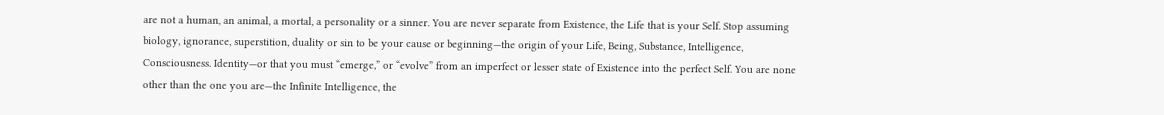are not a human, an animal, a mortal, a personality or a sinner. You are never separate from Existence, the Life that is your Self. Stop assuming biology, ignorance, superstition, duality or sin to be your cause or beginning—the origin of your Life, Being, Substance, Intelligence, Consciousness. Identity—or that you must “emerge,” or “evolve” from an imperfect or lesser state of Existence into the perfect Self. You are none other than the one you are—the Infinite Intelligence, the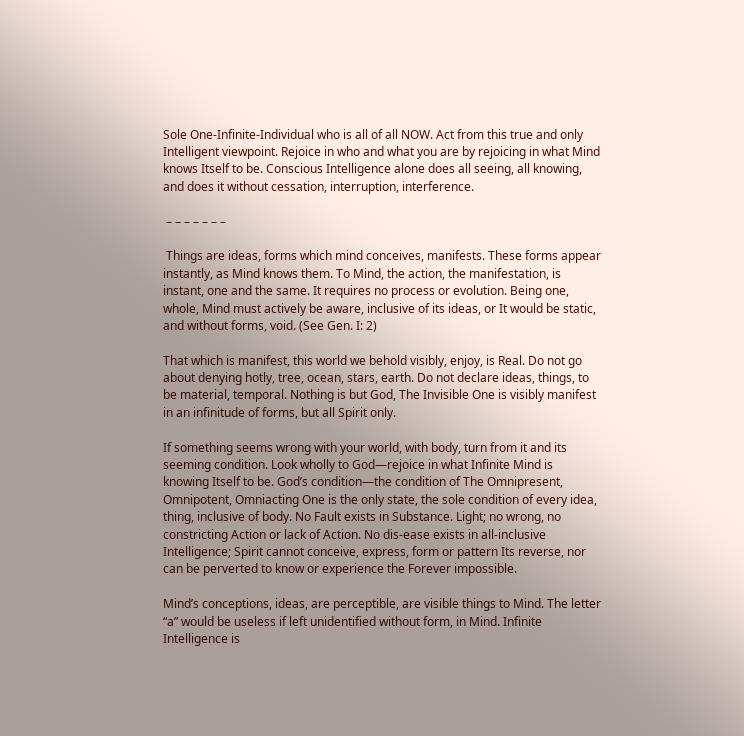Sole One-Infinite-Individual who is all of all NOW. Act from this true and only Intelligent viewpoint. Rejoice in who and what you are by rejoicing in what Mind knows Itself to be. Conscious Intelligence alone does all seeing, all knowing, and does it without cessation, interruption, interference.

 – – – – – – –

 Things are ideas, forms which mind conceives, manifests. These forms appear instantly, as Mind knows them. To Mind, the action, the manifestation, is instant, one and the same. It requires no process or evolution. Being one, whole, Mind must actively be aware, inclusive of its ideas, or It would be static, and without forms, void. (See Gen. I: 2)

That which is manifest, this world we behold visibly, enjoy, is Real. Do not go about denying hotly, tree, ocean, stars, earth. Do not declare ideas, things, to be material, temporal. Nothing is but God, The Invisible One is visibly manifest in an infinitude of forms, but all Spirit only.

If something seems wrong with your world, with body, turn from it and its seeming condition. Look wholly to God—rejoice in what Infinite Mind is knowing Itself to be. God’s condition—the condition of The Omnipresent, Omnipotent, Omniacting One is the only state, the sole condition of every idea, thing, inclusive of body. No Fault exists in Substance. Light; no wrong, no constricting Action or lack of Action. No dis-ease exists in all-inclusive Intelligence; Spirit cannot conceive, express, form or pattern Its reverse, nor can be perverted to know or experience the Forever impossible.

Mind’s conceptions, ideas, are perceptible, are visible things to Mind. The letter “a” would be useless if left unidentified without form, in Mind. Infinite Intelligence is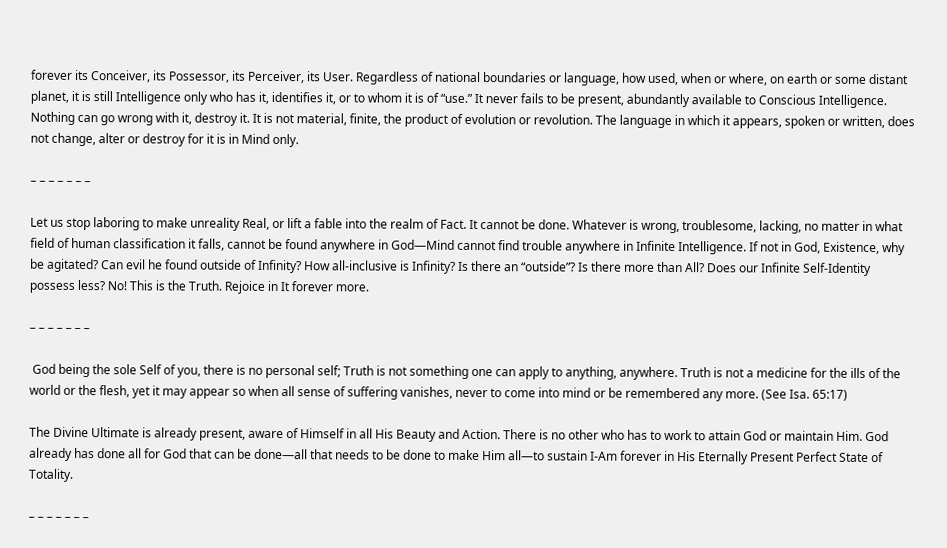forever its Conceiver, its Possessor, its Perceiver, its User. Regardless of national boundaries or language, how used, when or where, on earth or some distant planet, it is still Intelligence only who has it, identifies it, or to whom it is of “use.” It never fails to be present, abundantly available to Conscious Intelligence. Nothing can go wrong with it, destroy it. It is not material, finite, the product of evolution or revolution. The language in which it appears, spoken or written, does not change, alter or destroy for it is in Mind only.

– – – – – – –

Let us stop laboring to make unreality Real, or lift a fable into the realm of Fact. It cannot be done. Whatever is wrong, troublesome, lacking, no matter in what field of human classification it falls, cannot be found anywhere in God—Mind cannot find trouble anywhere in Infinite Intelligence. If not in God, Existence, why be agitated? Can evil he found outside of Infinity? How all-inclusive is Infinity? Is there an “outside”? Is there more than All? Does our Infinite Self-Identity possess less? No! This is the Truth. Rejoice in It forever more.

– – – – – – –

 God being the sole Self of you, there is no personal self; Truth is not something one can apply to anything, anywhere. Truth is not a medicine for the ills of the world or the flesh, yet it may appear so when all sense of suffering vanishes, never to come into mind or be remembered any more. (See Isa. 65:17)

The Divine Ultimate is already present, aware of Himself in all His Beauty and Action. There is no other who has to work to attain God or maintain Him. God already has done all for God that can be done—all that needs to be done to make Him all—to sustain I-Am forever in His Eternally Present Perfect State of Totality.

– – – – – – –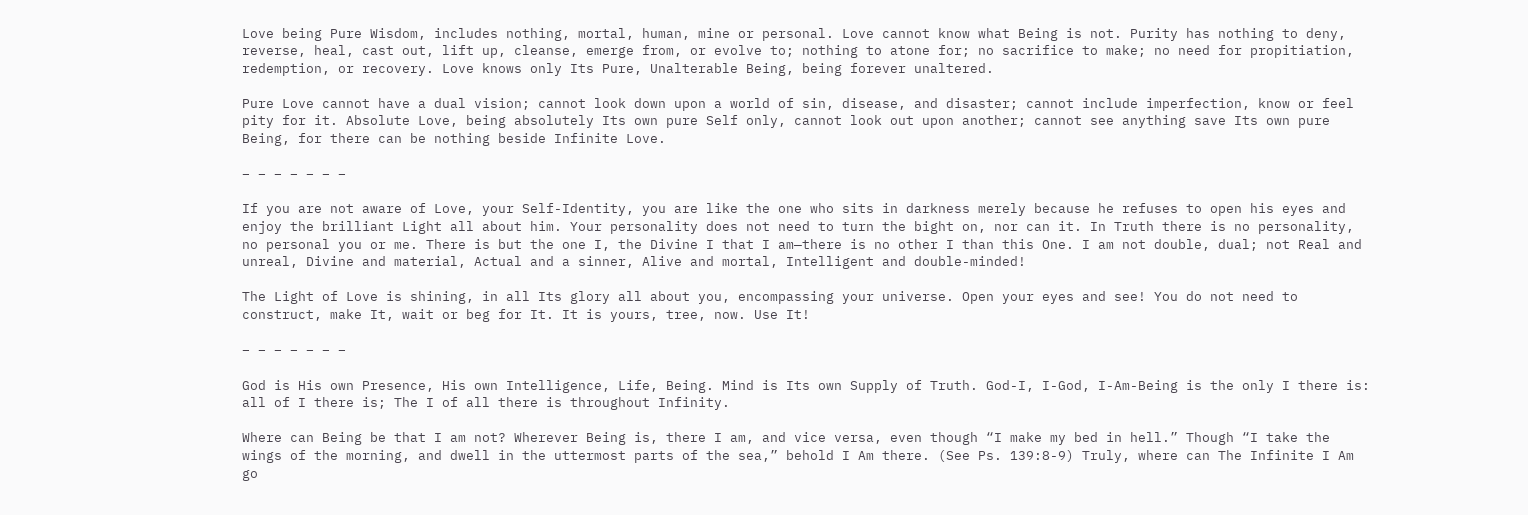Love being Pure Wisdom, includes nothing, mortal, human, mine or personal. Love cannot know what Being is not. Purity has nothing to deny, reverse, heal, cast out, lift up, cleanse, emerge from, or evolve to; nothing to atone for; no sacrifice to make; no need for propitiation, redemption, or recovery. Love knows only Its Pure, Unalterable Being, being forever unaltered.

Pure Love cannot have a dual vision; cannot look down upon a world of sin, disease, and disaster; cannot include imperfection, know or feel pity for it. Absolute Love, being absolutely Its own pure Self only, cannot look out upon another; cannot see anything save Its own pure Being, for there can be nothing beside Infinite Love.

– – – – – – –

If you are not aware of Love, your Self-Identity, you are like the one who sits in darkness merely because he refuses to open his eyes and enjoy the brilliant Light all about him. Your personality does not need to turn the bight on, nor can it. In Truth there is no personality, no personal you or me. There is but the one I, the Divine I that I am—there is no other I than this One. I am not double, dual; not Real and unreal, Divine and material, Actual and a sinner, Alive and mortal, Intelligent and double-minded!

The Light of Love is shining, in all Its glory all about you, encompassing your universe. Open your eyes and see! You do not need to construct, make It, wait or beg for It. It is yours, tree, now. Use It!

– – – – – – –

God is His own Presence, His own Intelligence, Life, Being. Mind is Its own Supply of Truth. God-I, I-God, I-Am-Being is the only I there is: all of I there is; The I of all there is throughout Infinity.

Where can Being be that I am not? Wherever Being is, there I am, and vice versa, even though “I make my bed in hell.” Though “I take the wings of the morning, and dwell in the uttermost parts of the sea,” behold I Am there. (See Ps. 139:8-9) Truly, where can The Infinite I Am go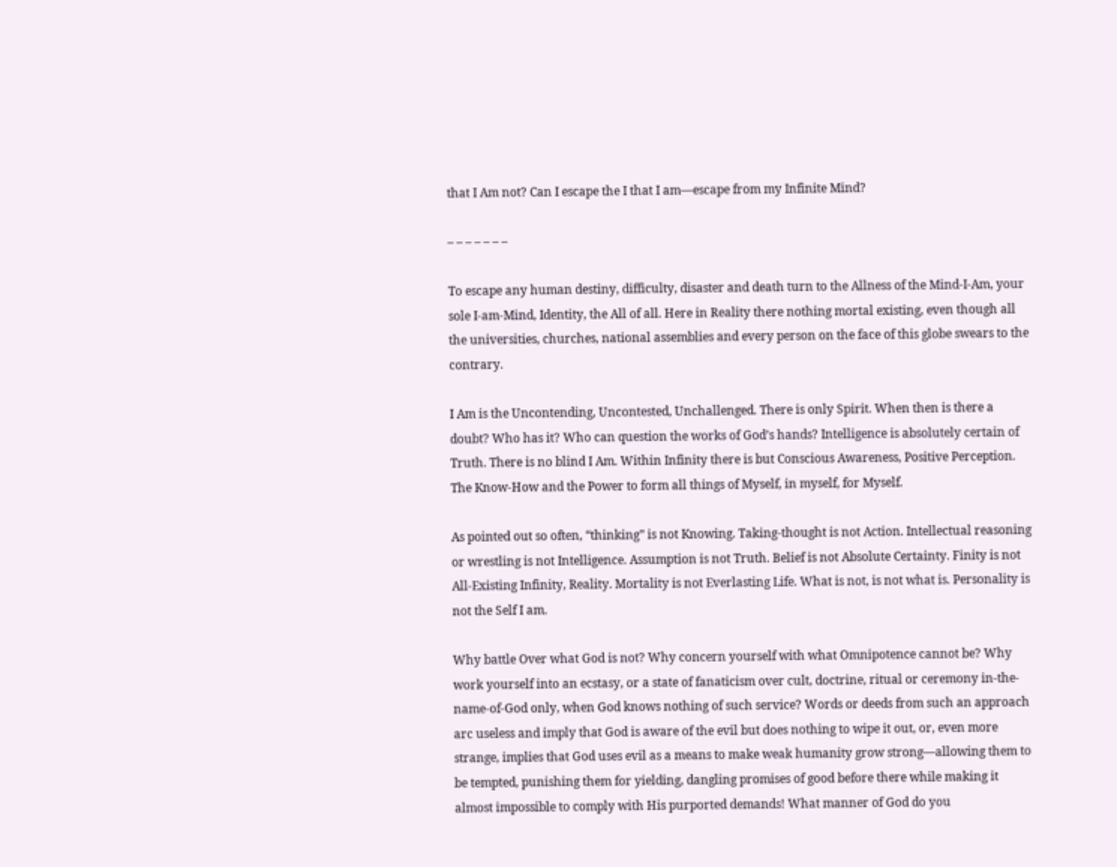that I Am not? Can I escape the I that I am—escape from my Infinite Mind?

– – – – – – –

To escape any human destiny, difficulty, disaster and death turn to the Allness of the Mind-I-Am, your sole I-am-Mind, Identity, the All of all. Here in Reality there nothing mortal existing, even though all the universities, churches, national assemblies and every person on the face of this globe swears to the contrary.

I Am is the Uncontending, Uncontested, Unchallenged. There is only Spirit. When then is there a doubt? Who has it? Who can question the works of God’s hands? Intelligence is absolutely certain of Truth. There is no blind I Am. Within Infinity there is but Conscious Awareness, Positive Perception. The Know-How and the Power to form all things of Myself, in myself, for Myself.

As pointed out so often, “thinking” is not Knowing. Taking-thought is not Action. Intellectual reasoning or wrestling is not Intelligence. Assumption is not Truth. Belief is not Absolute Certainty. Finity is not All-Existing Infinity, Reality. Mortality is not Everlasting Life. What is not, is not what is. Personality is not the Self I am.

Why battle Over what God is not? Why concern yourself with what Omnipotence cannot be? Why work yourself into an ecstasy, or a state of fanaticism over cult, doctrine, ritual or ceremony in-the-name-of-God only, when God knows nothing of such service? Words or deeds from such an approach arc useless and imply that God is aware of the evil but does nothing to wipe it out, or, even more strange, implies that God uses evil as a means to make weak humanity grow strong—allowing them to be tempted, punishing them for yielding, dangling promises of good before there while making it almost impossible to comply with His purported demands! What manner of God do you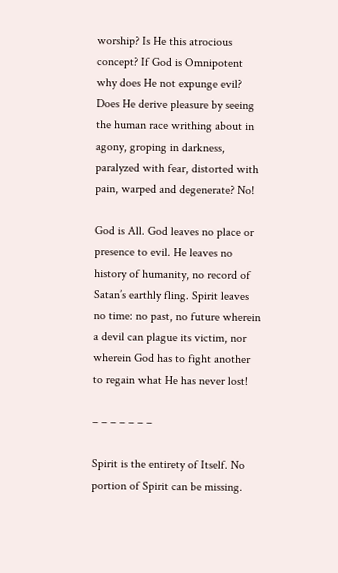worship? Is He this atrocious concept? If God is Omnipotent why does He not expunge evil? Does He derive pleasure by seeing the human race writhing about in agony, groping in darkness, paralyzed with fear, distorted with pain, warped and degenerate? No!

God is All. God leaves no place or presence to evil. He leaves no history of humanity, no record of Satan’s earthly fling. Spirit leaves no time: no past, no future wherein a devil can plague its victim, nor wherein God has to fight another to regain what He has never lost!

– – – – – – –

Spirit is the entirety of Itself. No portion of Spirit can be missing.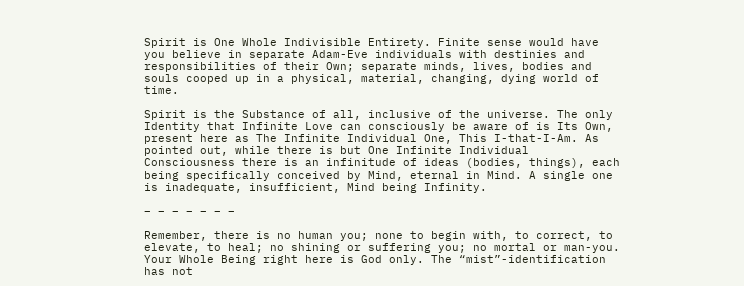Spirit is One Whole Indivisible Entirety. Finite sense would have you believe in separate Adam-Eve individuals with destinies and responsibilities of their Own; separate minds, lives, bodies and souls cooped up in a physical, material, changing, dying world of time.

Spirit is the Substance of all, inclusive of the universe. The only Identity that Infinite Love can consciously be aware of is Its Own, present here as The Infinite Individual One, This I-that-I-Am. As pointed out, while there is but One Infinite Individual Consciousness there is an infinitude of ideas (bodies, things), each being specifically conceived by Mind, eternal in Mind. A single one is inadequate, insufficient, Mind being Infinity.

– – – – – – –

Remember, there is no human you; none to begin with, to correct, to elevate, to heal; no shining or suffering you; no mortal or man-you. Your Whole Being right here is God only. The “mist”-identification has not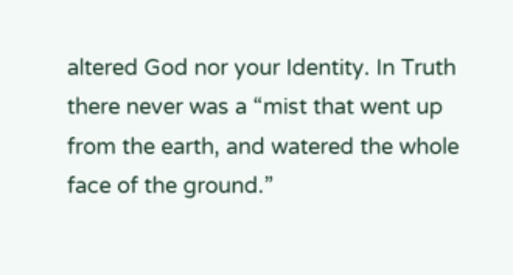altered God nor your Identity. In Truth there never was a “mist that went up from the earth, and watered the whole face of the ground.”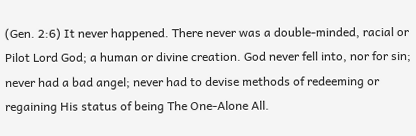(Gen. 2:6) It never happened. There never was a double-minded, racial or Pilot Lord God; a human or divine creation. God never fell into, nor for sin; never had a bad angel; never had to devise methods of redeeming or regaining His status of being The One-Alone All.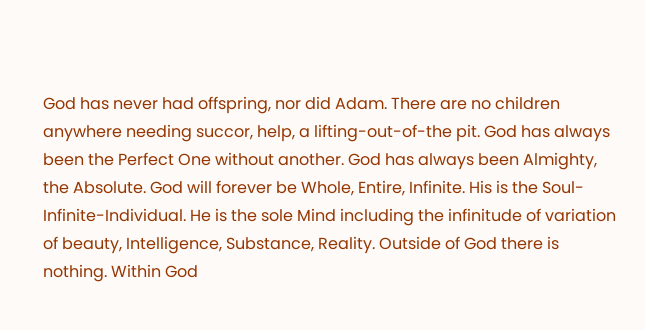God has never had offspring, nor did Adam. There are no children anywhere needing succor, help, a lifting-out-of-the pit. God has always been the Perfect One without another. God has always been Almighty, the Absolute. God will forever be Whole, Entire, Infinite. His is the Soul-Infinite-Individual. He is the sole Mind including the infinitude of variation of beauty, Intelligence, Substance, Reality. Outside of God there is nothing. Within God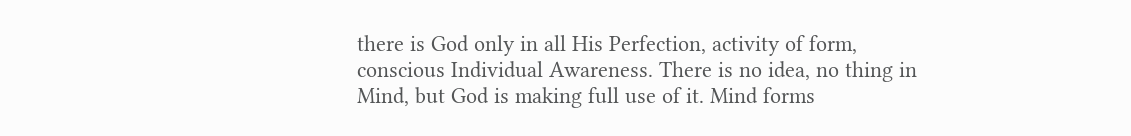there is God only in all His Perfection, activity of form, conscious Individual Awareness. There is no idea, no thing in Mind, but God is making full use of it. Mind forms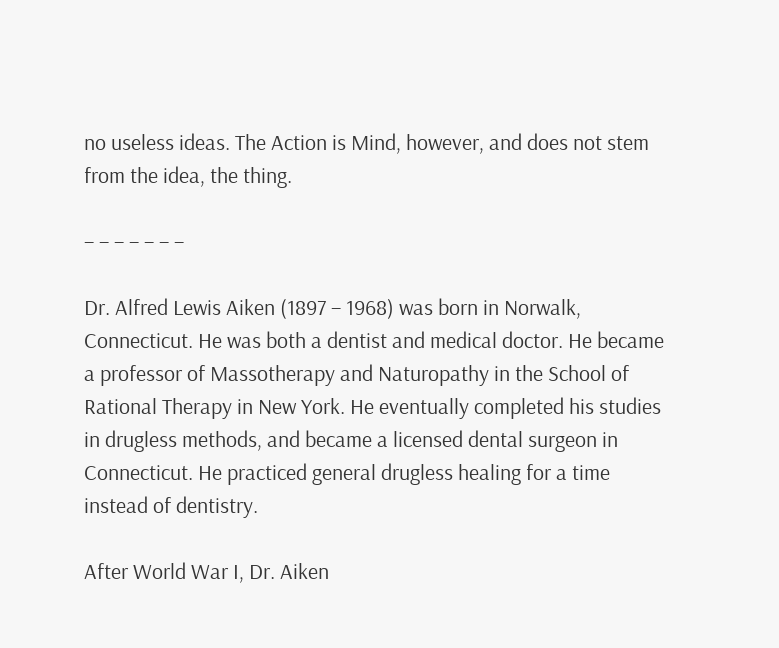no useless ideas. The Action is Mind, however, and does not stem from the idea, the thing.

– – – – – – –

Dr. Alfred Lewis Aiken (1897 – 1968) was born in Norwalk, Connecticut. He was both a dentist and medical doctor. He became a professor of Massotherapy and Naturopathy in the School of Rational Therapy in New York. He eventually completed his studies in drugless methods, and became a licensed dental surgeon in Connecticut. He practiced general drugless healing for a time instead of dentistry.

After World War I, Dr. Aiken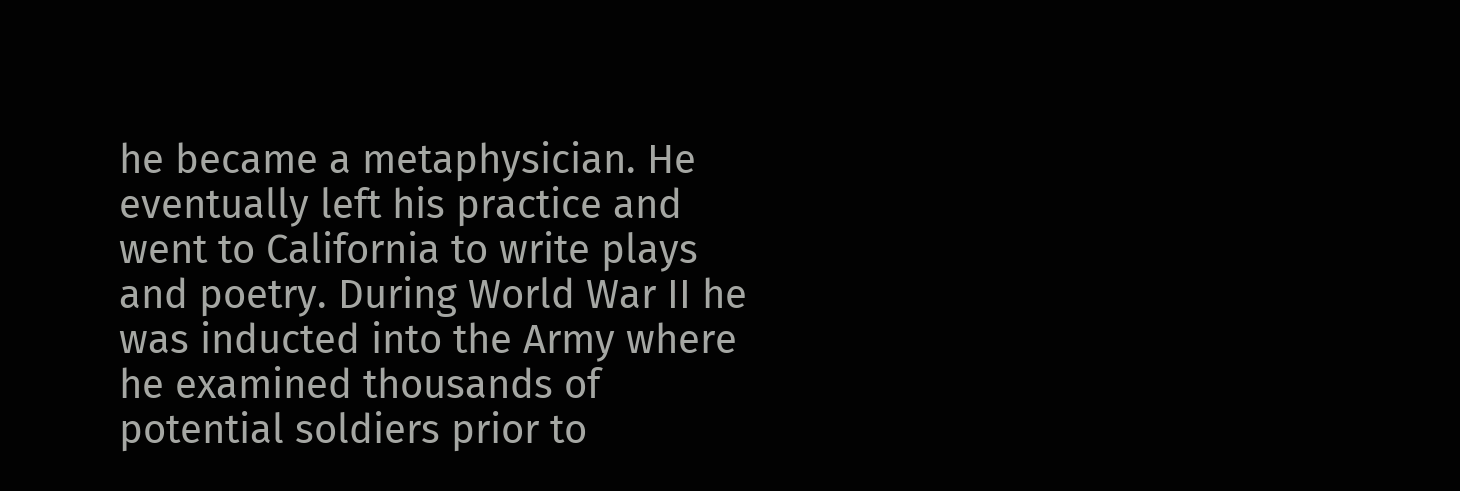he became a metaphysician. He eventually left his practice and went to California to write plays and poetry. During World War II he was inducted into the Army where he examined thousands of potential soldiers prior to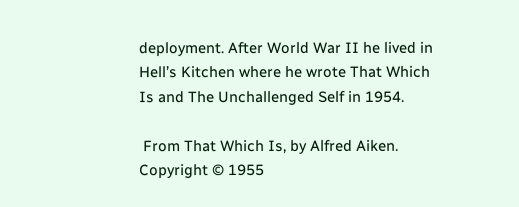deployment. After World War II he lived in Hell’s Kitchen where he wrote That Which Is and The Unchallenged Self in 1954.

 From That Which Is, by Alfred Aiken. Copyright © 1955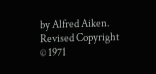by Alfred Aiken. Revised Copyright © 1971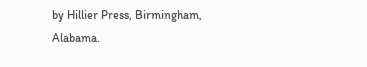by Hillier Press, Birmingham, Alabama.